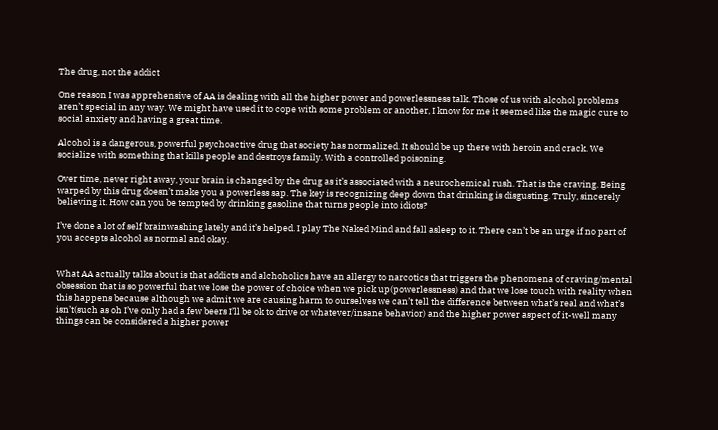The drug, not the addict

One reason I was apprehensive of AA is dealing with all the higher power and powerlessness talk. Those of us with alcohol problems aren’t special in any way. We might have used it to cope with some problem or another, I know for me it seemed like the magic cure to social anxiety and having a great time.

Alcohol is a dangerous, powerful psychoactive drug that society has normalized. It should be up there with heroin and crack. We socialize with something that kills people and destroys family. With a controlled poisoning.

Over time, never right away, your brain is changed by the drug as it’s associated with a neurochemical rush. That is the craving. Being warped by this drug doesn’t make you a powerless sap. The key is recognizing deep down that drinking is disgusting. Truly, sincerely believing it. How can you be tempted by drinking gasoline that turns people into idiots?

I’ve done a lot of self brainwashing lately and it’s helped. I play The Naked Mind and fall asleep to it. There can’t be an urge if no part of you accepts alcohol as normal and okay.


What AA actually talks about is that addicts and alchoholics have an allergy to narcotics that triggers the phenomena of craving/mental obsession that is so powerful that we lose the power of choice when we pick up(powerlessness) and that we lose touch with reality when this happens because although we admit we are causing harm to ourselves we can’t tell the difference between what’s real and what’s isn’t(such as oh I’ve only had a few beers I’ll be ok to drive or whatever/insane behavior) and the higher power aspect of it-well many things can be considered a higher power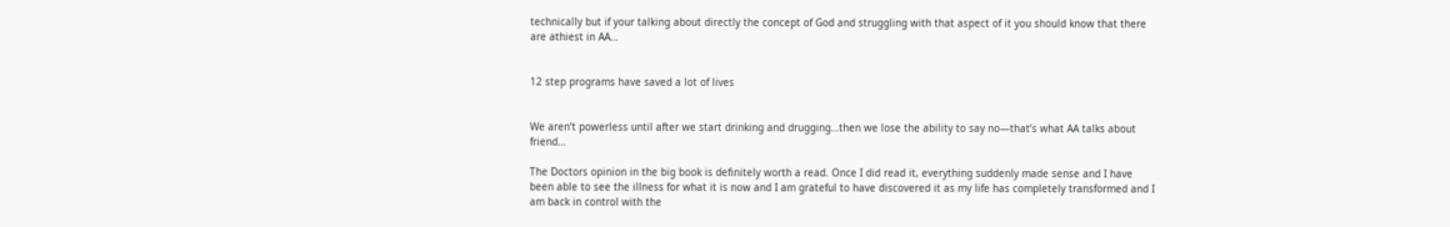technically but if your talking about directly the concept of God and struggling with that aspect of it you should know that there are athiest in AA…


12 step programs have saved a lot of lives


We aren’t powerless until after we start drinking and drugging…then we lose the ability to say no—that’s what AA talks about friend…

The Doctors opinion in the big book is definitely worth a read. Once I did read it, everything suddenly made sense and I have been able to see the illness for what it is now and I am grateful to have discovered it as my life has completely transformed and I am back in control with the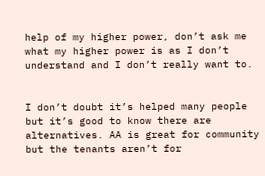help of my higher power, don’t ask me what my higher power is as I don’t understand and I don’t really want to.


I don’t doubt it’s helped many people but it’s good to know there are alternatives. AA is great for community but the tenants aren’t for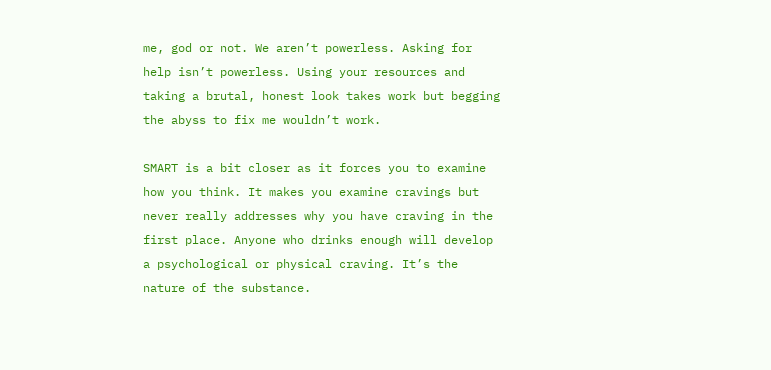me, god or not. We aren’t powerless. Asking for help isn’t powerless. Using your resources and taking a brutal, honest look takes work but begging the abyss to fix me wouldn’t work.

SMART is a bit closer as it forces you to examine how you think. It makes you examine cravings but never really addresses why you have craving in the first place. Anyone who drinks enough will develop a psychological or physical craving. It’s the nature of the substance.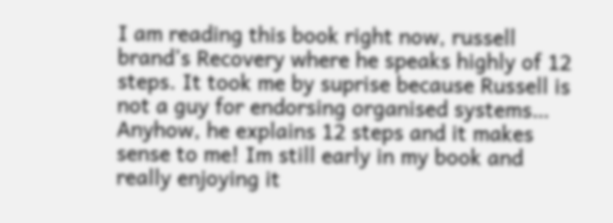I am reading this book right now, russell brand’s Recovery where he speaks highly of 12 steps. It took me by suprise because Russell is not a guy for endorsing organised systems… Anyhow, he explains 12 steps and it makes sense to me! Im still early in my book and really enjoying it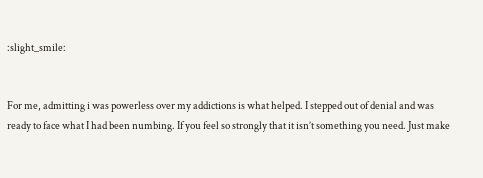:slight_smile:


For me, admitting i was powerless over my addictions is what helped. I stepped out of denial and was ready to face what I had been numbing. If you feel so strongly that it isn’t something you need. Just make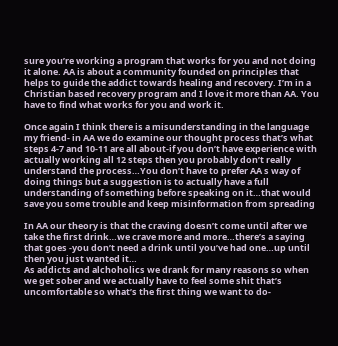sure you’re working a program that works for you and not doing it alone. AA is about a community founded on principles that helps to guide the addict towards healing and recovery. I’m in a Christian based recovery program and I love it more than AA. You have to find what works for you and work it.

Once again I think there is a misunderstanding in the language my friend- in AA we do examine our thought process that’s what steps 4-7 and 10-11 are all about-if you don’t have experience with actually working all 12 steps then you probably don’t really understand the process…You don’t have to prefer AA s way of doing things but a suggestion is to actually have a full understanding of something before speaking on it…that would save you some trouble and keep misinformation from spreading

In AA our theory is that the craving doesn’t come until after we take the first drink…we crave more and more…there’s a saying that goes -you don’t need a drink until you’ve had one…up until then you just wanted it…
As addicts and alchoholics we drank for many reasons so when we get sober and we actually have to feel some shit that’s uncomfortable so what’s the first thing we want to do-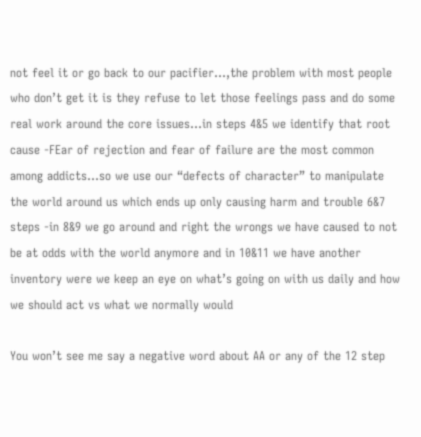not feel it or go back to our pacifier…,the problem with most people who don’t get it is they refuse to let those feelings pass and do some real work around the core issues…in steps 4&5 we identify that root cause -FEar of rejection and fear of failure are the most common among addicts…so we use our “defects of character” to manipulate the world around us which ends up only causing harm and trouble 6&7 steps -in 8&9 we go around and right the wrongs we have caused to not be at odds with the world anymore and in 10&11 we have another inventory were we keep an eye on what’s going on with us daily and how we should act vs what we normally would

You won’t see me say a negative word about AA or any of the 12 step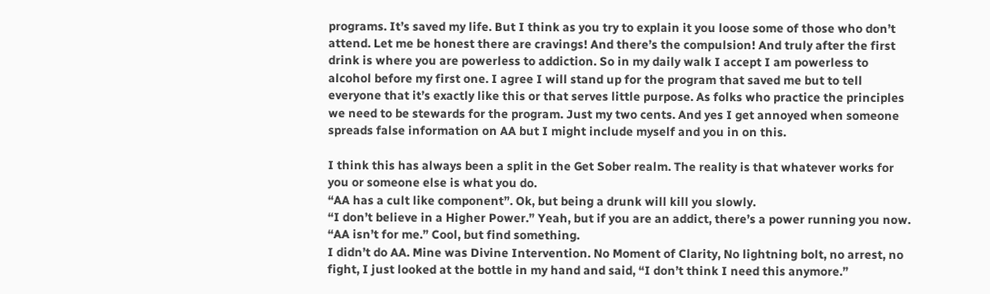programs. It’s saved my life. But I think as you try to explain it you loose some of those who don’t attend. Let me be honest there are cravings! And there’s the compulsion! And truly after the first drink is where you are powerless to addiction. So in my daily walk I accept I am powerless to alcohol before my first one. I agree I will stand up for the program that saved me but to tell everyone that it’s exactly like this or that serves little purpose. As folks who practice the principles we need to be stewards for the program. Just my two cents. And yes I get annoyed when someone spreads false information on AA but I might include myself and you in on this.

I think this has always been a split in the Get Sober realm. The reality is that whatever works for you or someone else is what you do.
“AA has a cult like component”. Ok, but being a drunk will kill you slowly.
“I don’t believe in a Higher Power.” Yeah, but if you are an addict, there’s a power running you now.
“AA isn’t for me.” Cool, but find something.
I didn’t do AA. Mine was Divine Intervention. No Moment of Clarity, No lightning bolt, no arrest, no fight, I just looked at the bottle in my hand and said, “I don’t think I need this anymore.”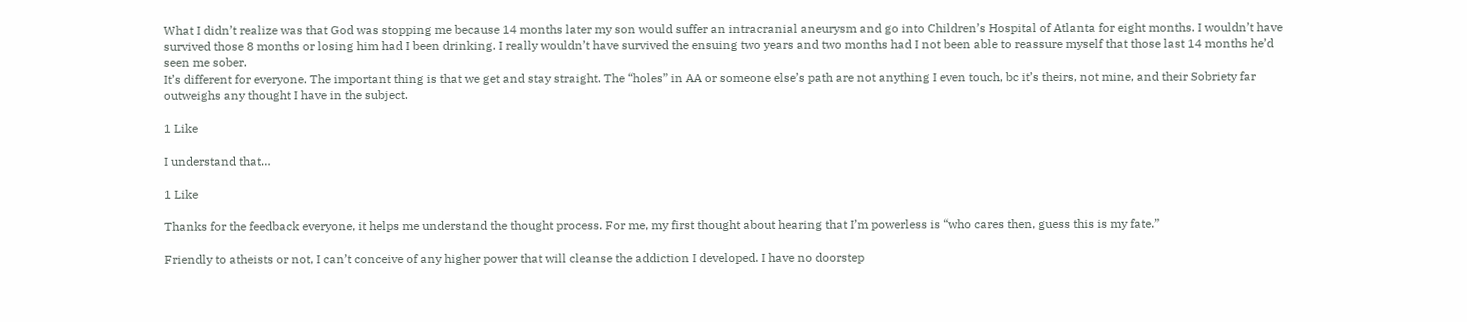What I didn’t realize was that God was stopping me because 14 months later my son would suffer an intracranial aneurysm and go into Children’s Hospital of Atlanta for eight months. I wouldn’t have survived those 8 months or losing him had I been drinking. I really wouldn’t have survived the ensuing two years and two months had I not been able to reassure myself that those last 14 months he’d seen me sober.
It’s different for everyone. The important thing is that we get and stay straight. The “holes” in AA or someone else’s path are not anything I even touch, bc it’s theirs, not mine, and their Sobriety far outweighs any thought I have in the subject.

1 Like

I understand that…

1 Like

Thanks for the feedback everyone, it helps me understand the thought process. For me, my first thought about hearing that I’m powerless is “who cares then, guess this is my fate.”

Friendly to atheists or not, I can’t conceive of any higher power that will cleanse the addiction I developed. I have no doorstep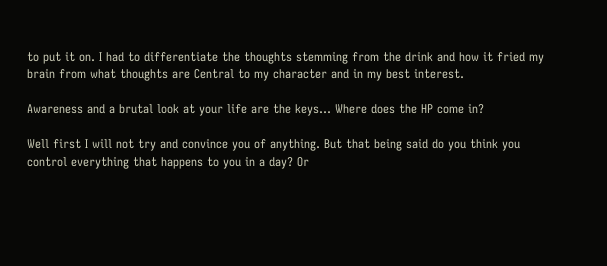to put it on. I had to differentiate the thoughts stemming from the drink and how it fried my brain from what thoughts are Central to my character and in my best interest.

Awareness and a brutal look at your life are the keys… Where does the HP come in?

Well first I will not try and convince you of anything. But that being said do you think you control everything that happens to you in a day? Or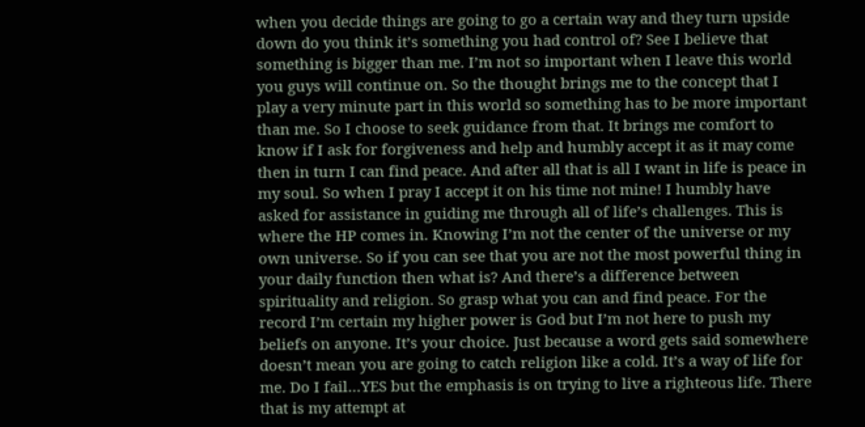when you decide things are going to go a certain way and they turn upside down do you think it’s something you had control of? See I believe that something is bigger than me. I’m not so important when I leave this world you guys will continue on. So the thought brings me to the concept that I play a very minute part in this world so something has to be more important than me. So I choose to seek guidance from that. It brings me comfort to know if I ask for forgiveness and help and humbly accept it as it may come then in turn I can find peace. And after all that is all I want in life is peace in my soul. So when I pray I accept it on his time not mine! I humbly have asked for assistance in guiding me through all of life’s challenges. This is where the HP comes in. Knowing I’m not the center of the universe or my own universe. So if you can see that you are not the most powerful thing in your daily function then what is? And there’s a difference between spirituality and religion. So grasp what you can and find peace. For the record I’m certain my higher power is God but I’m not here to push my beliefs on anyone. It’s your choice. Just because a word gets said somewhere doesn’t mean you are going to catch religion like a cold. It’s a way of life for me. Do I fail…YES but the emphasis is on trying to live a righteous life. There that is my attempt at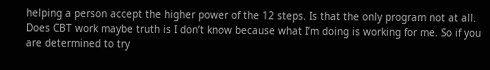helping a person accept the higher power of the 12 steps. Is that the only program not at all. Does CBT work maybe truth is I don’t know because what I’m doing is working for me. So if you are determined to try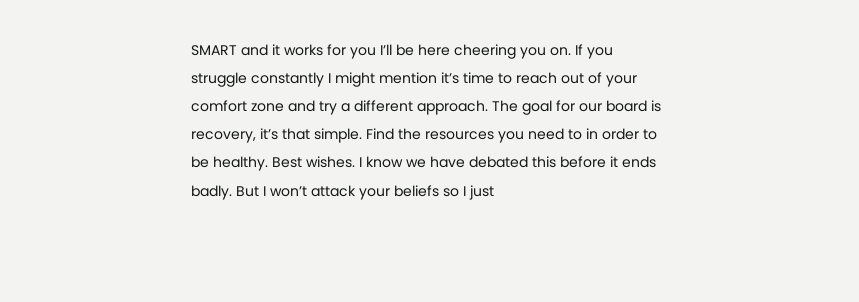SMART and it works for you I’ll be here cheering you on. If you struggle constantly I might mention it’s time to reach out of your comfort zone and try a different approach. The goal for our board is recovery, it’s that simple. Find the resources you need to in order to be healthy. Best wishes. I know we have debated this before it ends badly. But I won’t attack your beliefs so I just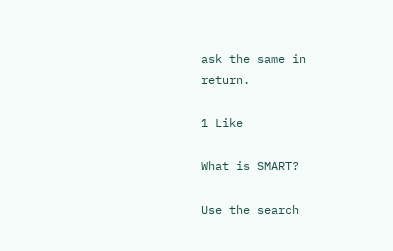ask the same in return.

1 Like

What is SMART?

Use the search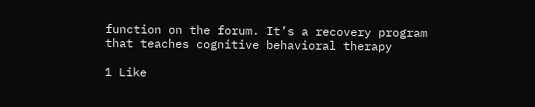function on the forum. It’s a recovery program that teaches cognitive behavioral therapy

1 Like